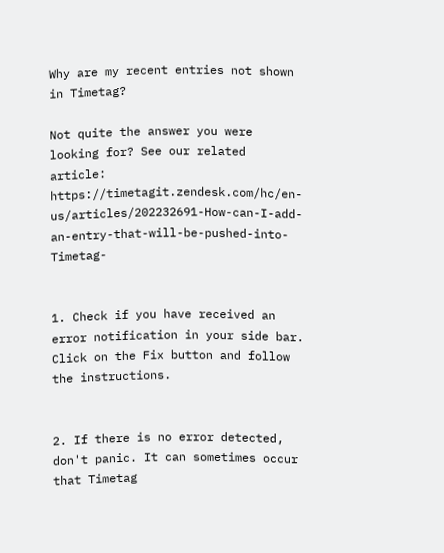Why are my recent entries not shown in Timetag?

Not quite the answer you were looking for? See our related article:  https://timetagit.zendesk.com/hc/en-us/articles/202232691-How-can-I-add-an-entry-that-will-be-pushed-into-Timetag-


1. Check if you have received an error notification in your side bar. Click on the Fix button and follow the instructions.


2. If there is no error detected, don't panic. It can sometimes occur that Timetag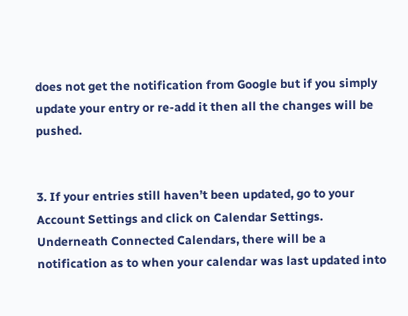does not get the notification from Google but if you simply update your entry or re-add it then all the changes will be pushed.


3. If your entries still haven’t been updated, go to your Account Settings and click on Calendar Settings. Underneath Connected Calendars, there will be a notification as to when your calendar was last updated into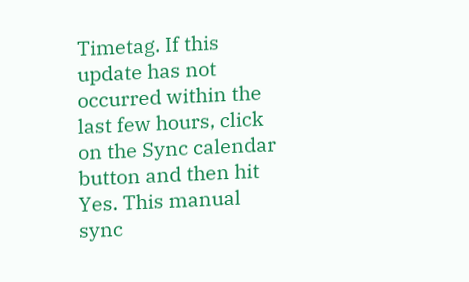Timetag. If this update has not occurred within the last few hours, click on the Sync calendar button and then hit Yes. This manual sync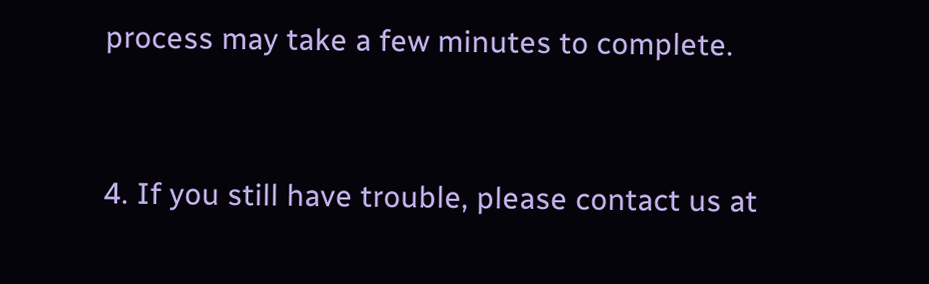process may take a few minutes to complete.



4. If you still have trouble, please contact us at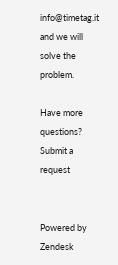info@timetag.it and we will solve the problem.

Have more questions? Submit a request


Powered by Zendesk